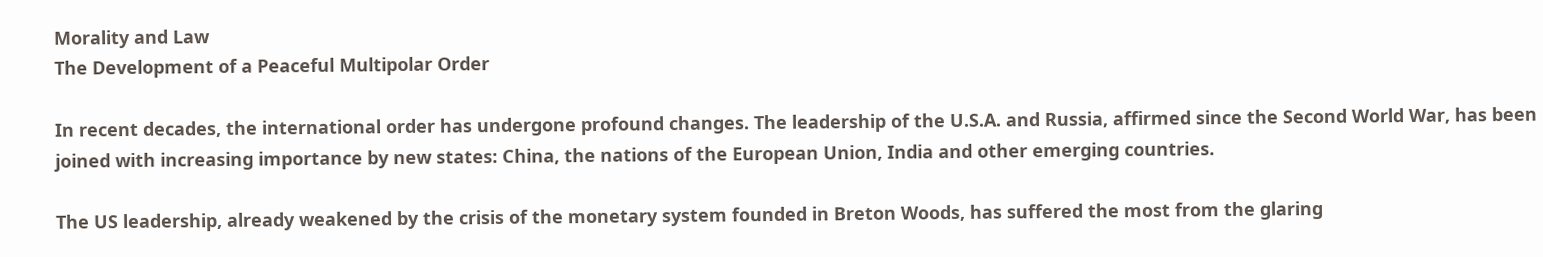Morality and Law
The Development of a Peaceful Multipolar Order

In recent decades, the international order has undergone profound changes. The leadership of the U.S.A. and Russia, affirmed since the Second World War, has been joined with increasing importance by new states: China, the nations of the European Union, India and other emerging countries.

The US leadership, already weakened by the crisis of the monetary system founded in Breton Woods, has suffered the most from the glaring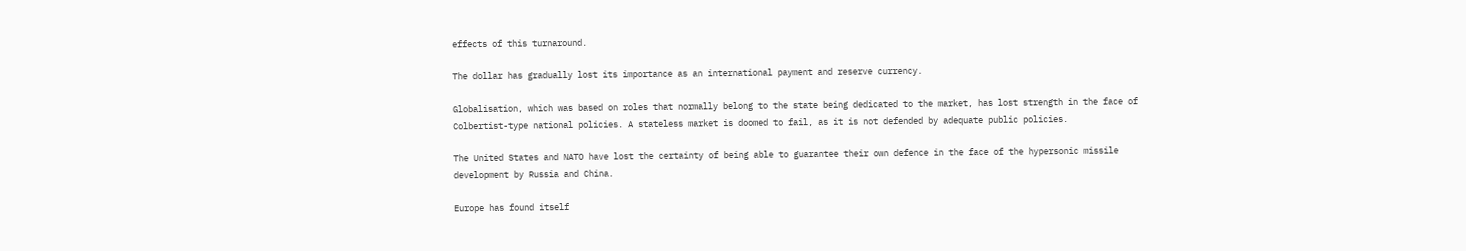effects of this turnaround.

The dollar has gradually lost its importance as an international payment and reserve currency.

Globalisation, which was based on roles that normally belong to the state being dedicated to the market, has lost strength in the face of Colbertist-type national policies. A stateless market is doomed to fail, as it is not defended by adequate public policies.

The United States and NATO have lost the certainty of being able to guarantee their own defence in the face of the hypersonic missile development by Russia and China.

Europe has found itself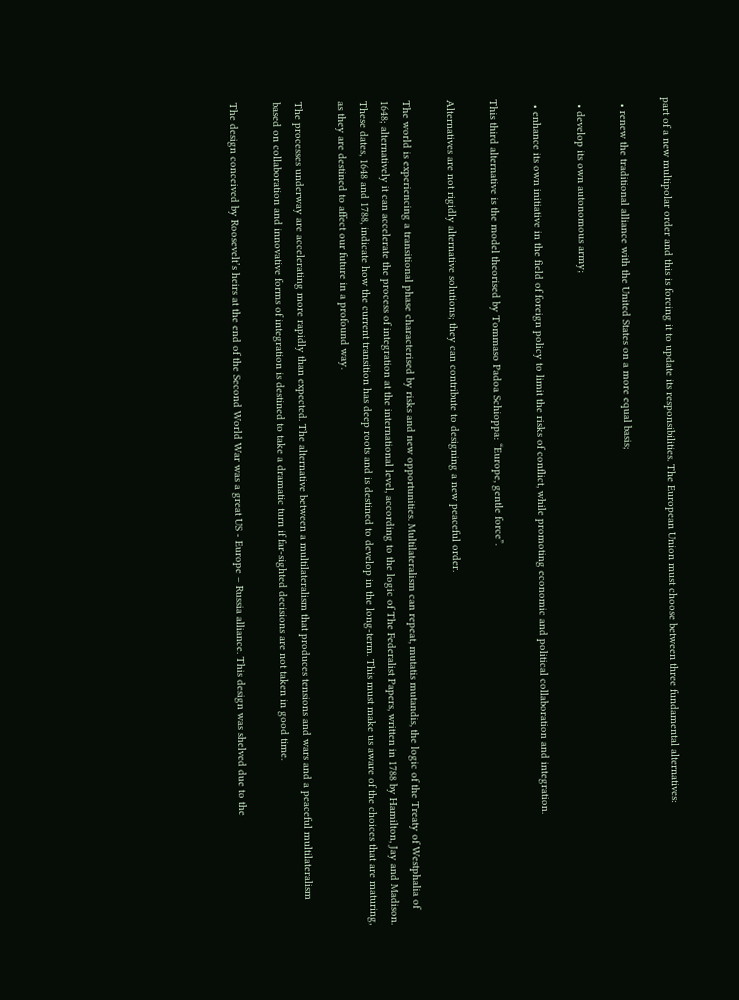part of a new multipolar order and this is forcing it to update its responsibilities. The European Union must choose between three fundamental alternatives:

  • renew the traditional alliance with the United States on a more equal basis;

  • develop its own autonomous army;

  • enhance its own initiative in the field of foreign policy to limit the risks of conflict, while promoting economic and political collaboration and integration.

This third alternative is the model theorised by Tommaso Padoa Schioppa: “Europe, gentle force”.

Alternatives are not rigidly alternative solutions; they can contribute to designing a new peaceful order.

The world is experiencing a transitional phase characterised by risks and new opportunities. Multilateralism can repeat, mutatis mutandis, the logic of the Treaty of Westphalia of 1648; alternatively it can accelerate the process of integration at the international level, according to the logic of The Federalist Papers, written in 1788 by Hamilton, Jay and Madison. These dates, 1648 and 1788, indicate how the current transition has deep roots and is destined to develop in the long-term. This must make us aware of the choices that are maturing, as they are destined to affect our future in a profound way.

The processes underway are accelerating more rapidly than expected. The alternative between a multilateralism that produces tensions and wars and a peaceful multilateralism based on collaboration and innovative forms of integration is destined to take a dramatic turn if far-sighted decisions are not taken in good time.

The design conceived by Roosevelt’s heirs at the end of the Second World War was a great US - Europe – Russia alliance. This design was shelved due to the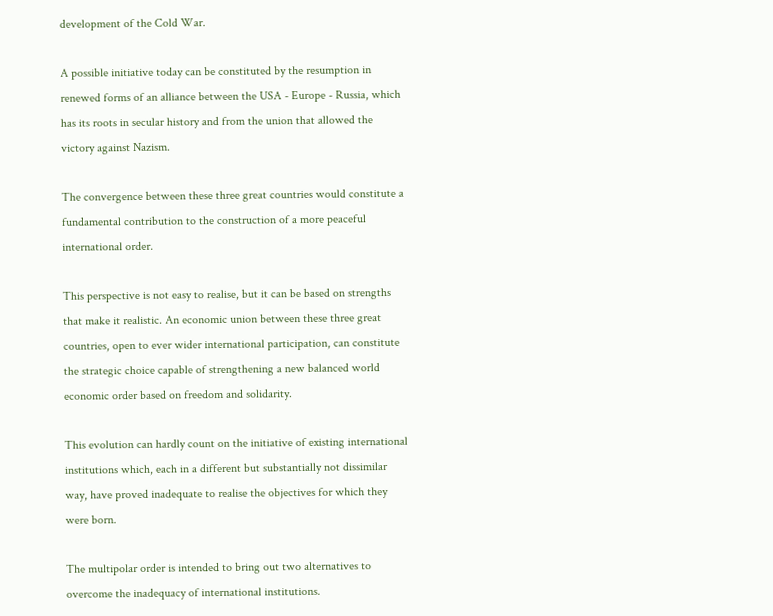development of the Cold War.

A possible initiative today can be constituted by the resumption in renewed forms of an alliance between the USA - Europe - Russia, which has its roots in secular history and from the union that allowed the victory against Nazism.

The convergence between these three great countries would constitute a fundamental contribution to the construction of a more peaceful international order.

This perspective is not easy to realise, but it can be based on strengths that make it realistic. An economic union between these three great countries, open to ever wider international participation, can constitute the strategic choice capable of strengthening a new balanced world economic order based on freedom and solidarity.

This evolution can hardly count on the initiative of existing international institutions which, each in a different but substantially not dissimilar way, have proved inadequate to realise the objectives for which they were born.

The multipolar order is intended to bring out two alternatives to overcome the inadequacy of international institutions.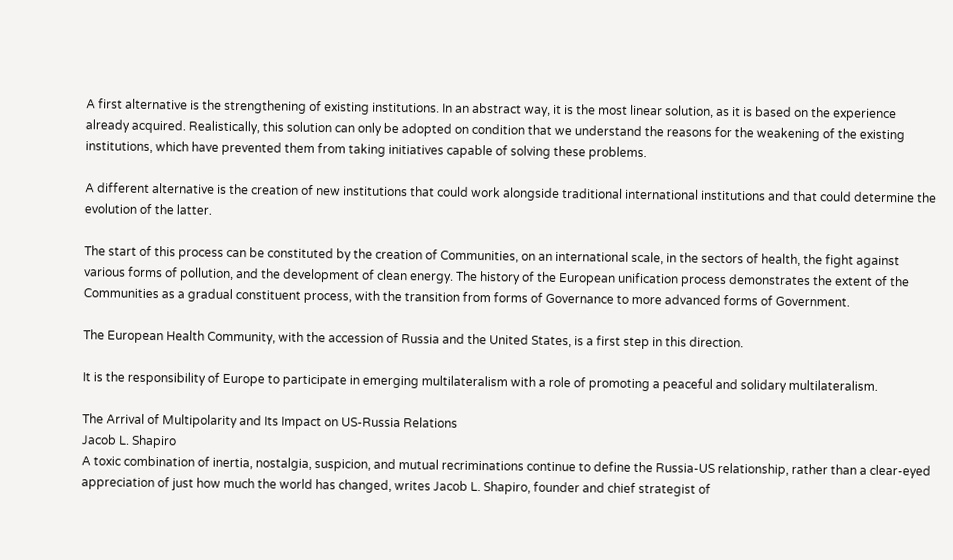A first alternative is the strengthening of existing institutions. In an abstract way, it is the most linear solution, as it is based on the experience already acquired. Realistically, this solution can only be adopted on condition that we understand the reasons for the weakening of the existing institutions, which have prevented them from taking initiatives capable of solving these problems.

A different alternative is the creation of new institutions that could work alongside traditional international institutions and that could determine the evolution of the latter.

The start of this process can be constituted by the creation of Communities, on an international scale, in the sectors of health, the fight against various forms of pollution, and the development of clean energy. The history of the European unification process demonstrates the extent of the Communities as a gradual constituent process, with the transition from forms of Governance to more advanced forms of Government.

The European Health Community, with the accession of Russia and the United States, is a first step in this direction.

It is the responsibility of Europe to participate in emerging multilateralism with a role of promoting a peaceful and solidary multilateralism.

The Arrival of Multipolarity and Its Impact on US-Russia Relations
Jacob L. Shapiro
A toxic combination of inertia, nostalgia, suspicion, and mutual recriminations continue to define the Russia-US relationship, rather than a clear-eyed appreciation of just how much the world has changed, writes Jacob L. Shapiro, founder and chief strategist of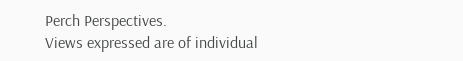Perch Perspectives.
Views expressed are of individual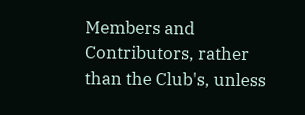Members and Contributors, rather than the Club's, unless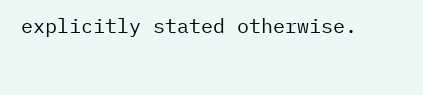explicitly stated otherwise.